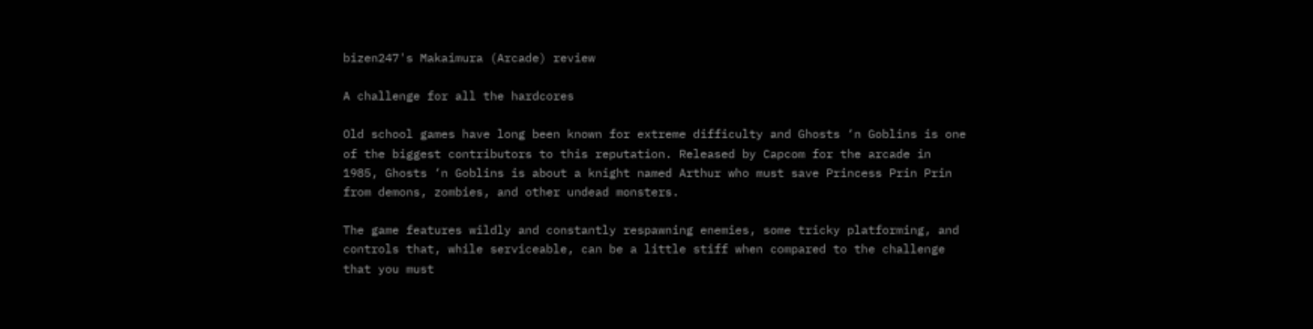bizen247's Makaimura (Arcade) review

A challenge for all the hardcores

Old school games have long been known for extreme difficulty and Ghosts ‘n Goblins is one of the biggest contributors to this reputation. Released by Capcom for the arcade in 1985, Ghosts ‘n Goblins is about a knight named Arthur who must save Princess Prin Prin from demons, zombies, and other undead monsters.

The game features wildly and constantly respawning enemies, some tricky platforming, and controls that, while serviceable, can be a little stiff when compared to the challenge that you must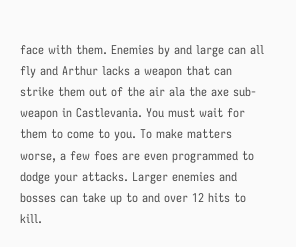face with them. Enemies by and large can all fly and Arthur lacks a weapon that can strike them out of the air ala the axe sub-weapon in Castlevania. You must wait for them to come to you. To make matters worse, a few foes are even programmed to dodge your attacks. Larger enemies and bosses can take up to and over 12 hits to kill.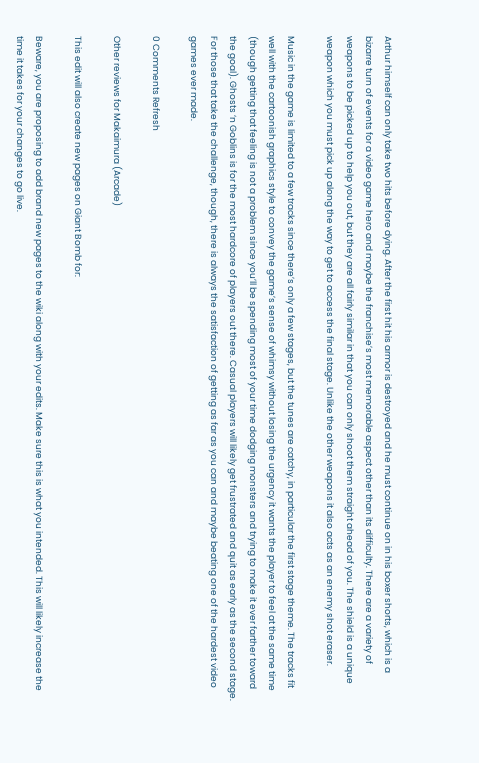Arthur himself can only take two hits before dying. After the first hit his armor is destroyed and he must continue on in his boxer shorts, which is a bizarre turn of events for a video game hero and maybe the franchise’s most memorable aspect other than its difficulty. There are a variety of weapons to be picked up to help you out, but they are all fairly similar in that you can only shoot them straight ahead of you. The shield is a unique weapon which you must pick up along the way to get to access the final stage. Unlike the other weapons it also acts as an enemy shot eraser.

Music in the game is limited to a few tracks since there’s only a few stages, but the tunes are catchy, in particular the first stage theme. The tracks fit well with the cartoonish graphics style to convey the game’s sense of whimsy without losing the urgency it wants the player to feel at the same time (though getting that feeling is not a problem since you’ll be spending most of your time dodging monsters and trying to make it ever farther toward the goal). Ghosts ‘n Goblins is for the most hardcore of players out there. Casual players will likely get frustrated and quit as early as the second stage. For those that take the challenge, though, there is always the satisfaction of getting as far as you can and maybe beating one of the hardest video games ever made.

0 Comments Refresh

Other reviews for Makaimura (Arcade)

This edit will also create new pages on Giant Bomb for:

Beware, you are proposing to add brand new pages to the wiki along with your edits. Make sure this is what you intended. This will likely increase the time it takes for your changes to go live.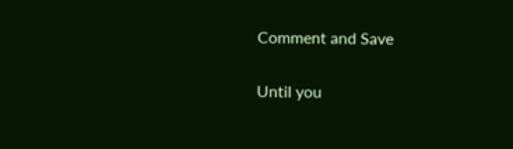Comment and Save

Until you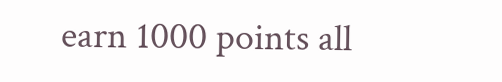earn 1000 points all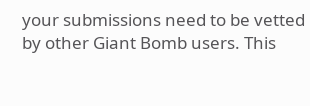your submissions need to be vetted by other Giant Bomb users. This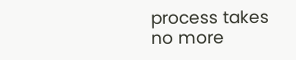process takes no more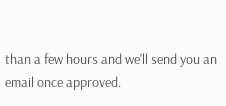than a few hours and we'll send you an email once approved.